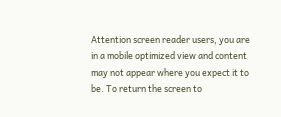Attention screen reader users, you are in a mobile optimized view and content may not appear where you expect it to be. To return the screen to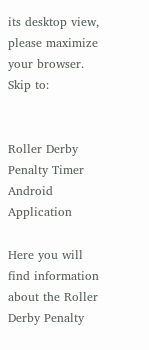its desktop view, please maximize your browser.
Skip to:


Roller Derby Penalty Timer Android Application

Here you will find information about the Roller Derby Penalty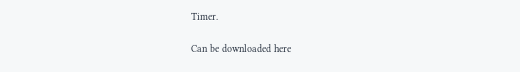Timer.

Can be downloaded here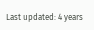Last updated: 4 years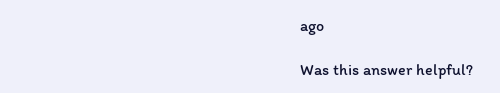ago

Was this answer helpful?